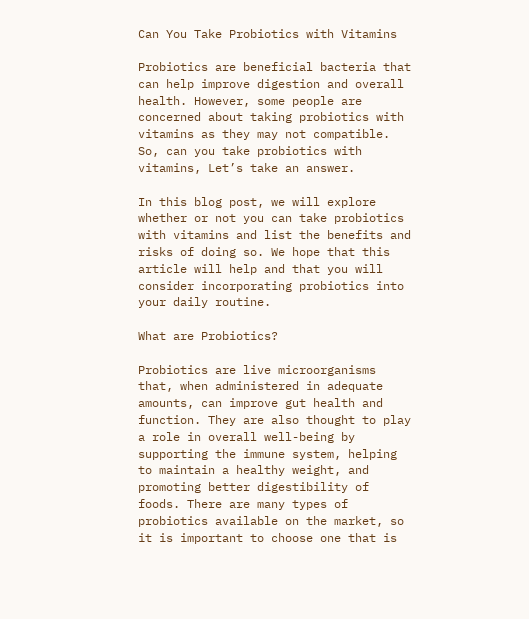Can You Take Probiotics with Vitamins

Probiotics are beneficial bacteria that can help improve digestion and overall health. However, some people are concerned about taking probiotics with vitamins as they may not compatible. So, can you take probiotics with vitamins, Let’s take an answer.

In this blog post, we will explore whether or not you can take probiotics with vitamins and list the benefits and risks of doing so. We hope that this article will help and that you will consider incorporating probiotics into your daily routine.

What are Probiotics?

Probiotics are live microorganisms that, when administered in adequate amounts, can improve gut health and function. They are also thought to play a role in overall well-being by supporting the immune system, helping to maintain a healthy weight, and promoting better digestibility of foods. There are many types of probiotics available on the market, so it is important to choose one that is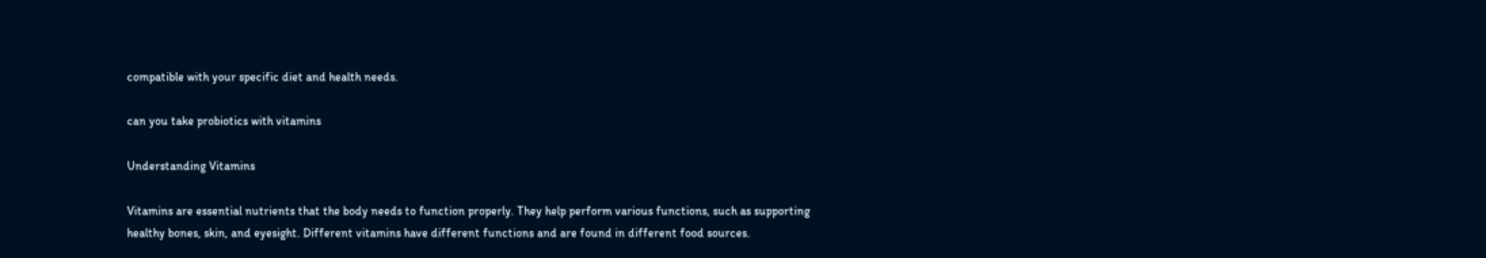compatible with your specific diet and health needs.

can you take probiotics with vitamins

Understanding Vitamins

Vitamins are essential nutrients that the body needs to function properly. They help perform various functions, such as supporting healthy bones, skin, and eyesight. Different vitamins have different functions and are found in different food sources.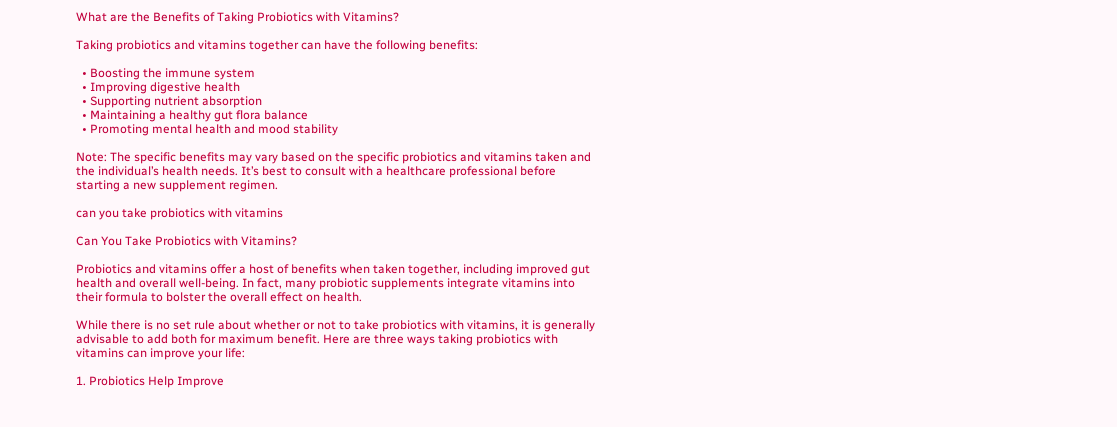What are the Benefits of Taking Probiotics with Vitamins?

Taking probiotics and vitamins together can have the following benefits:

  • Boosting the immune system
  • Improving digestive health
  • Supporting nutrient absorption
  • Maintaining a healthy gut flora balance
  • Promoting mental health and mood stability

Note: The specific benefits may vary based on the specific probiotics and vitamins taken and the individual’s health needs. It’s best to consult with a healthcare professional before starting a new supplement regimen.

can you take probiotics with vitamins

Can You Take Probiotics with Vitamins?

Probiotics and vitamins offer a host of benefits when taken together, including improved gut health and overall well-being. In fact, many probiotic supplements integrate vitamins into their formula to bolster the overall effect on health.

While there is no set rule about whether or not to take probiotics with vitamins, it is generally advisable to add both for maximum benefit. Here are three ways taking probiotics with vitamins can improve your life:

1. Probiotics Help Improve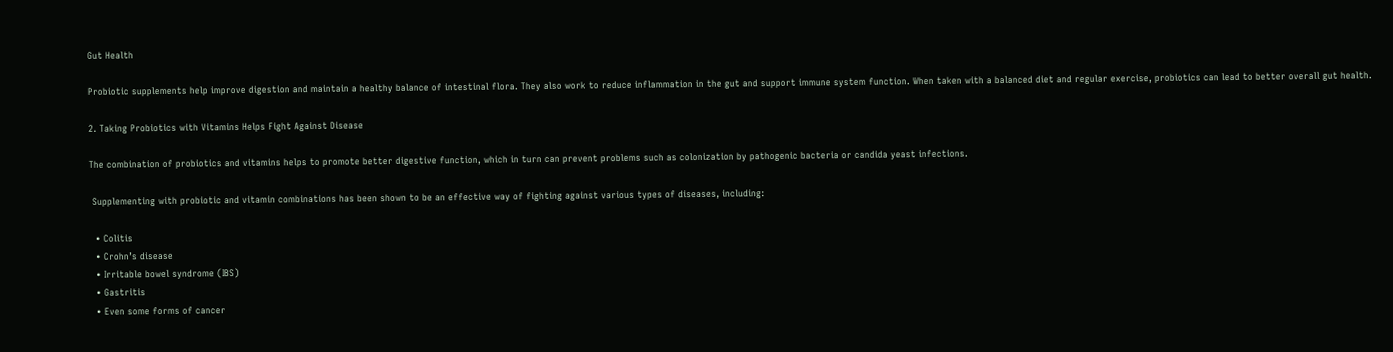Gut Health

Probiotic supplements help improve digestion and maintain a healthy balance of intestinal flora. They also work to reduce inflammation in the gut and support immune system function. When taken with a balanced diet and regular exercise, probiotics can lead to better overall gut health.

2. Taking Probiotics with Vitamins Helps Fight Against Disease

The combination of probiotics and vitamins helps to promote better digestive function, which in turn can prevent problems such as colonization by pathogenic bacteria or candida yeast infections.

 Supplementing with probiotic and vitamin combinations has been shown to be an effective way of fighting against various types of diseases, including:

  • Colitis
  • Crohn’s disease
  • Irritable bowel syndrome (IBS)
  • Gastritis
  • Even some forms of cancer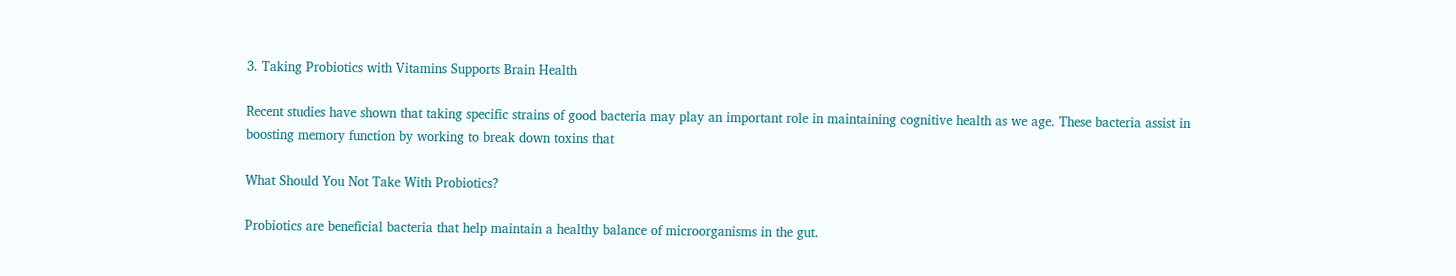3. Taking Probiotics with Vitamins Supports Brain Health

Recent studies have shown that taking specific strains of good bacteria may play an important role in maintaining cognitive health as we age. These bacteria assist in boosting memory function by working to break down toxins that

What Should You Not Take With Probiotics?

Probiotics are beneficial bacteria that help maintain a healthy balance of microorganisms in the gut.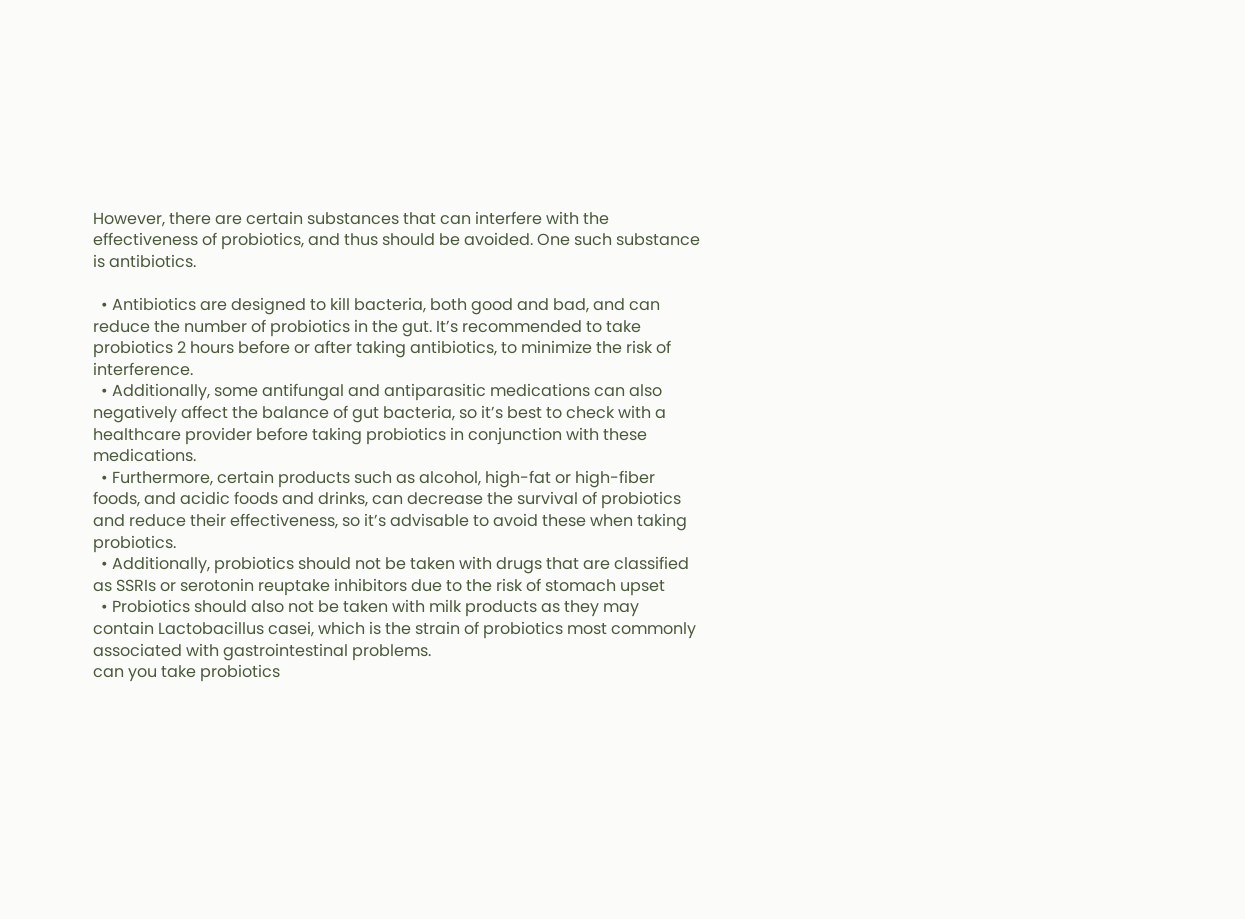However, there are certain substances that can interfere with the effectiveness of probiotics, and thus should be avoided. One such substance is antibiotics.

  • Antibiotics are designed to kill bacteria, both good and bad, and can reduce the number of probiotics in the gut. It’s recommended to take probiotics 2 hours before or after taking antibiotics, to minimize the risk of interference.
  • Additionally, some antifungal and antiparasitic medications can also negatively affect the balance of gut bacteria, so it’s best to check with a healthcare provider before taking probiotics in conjunction with these medications.
  • Furthermore, certain products such as alcohol, high-fat or high-fiber foods, and acidic foods and drinks, can decrease the survival of probiotics and reduce their effectiveness, so it’s advisable to avoid these when taking probiotics.
  • Additionally, probiotics should not be taken with drugs that are classified as SSRIs or serotonin reuptake inhibitors due to the risk of stomach upset
  • Probiotics should also not be taken with milk products as they may contain Lactobacillus casei, which is the strain of probiotics most commonly associated with gastrointestinal problems.
can you take probiotics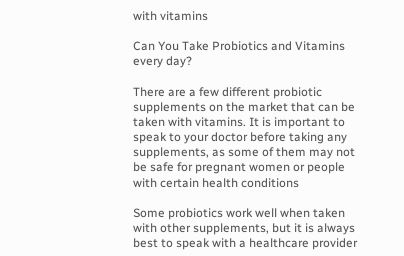with vitamins

Can You Take Probiotics and Vitamins every day?

There are a few different probiotic supplements on the market that can be taken with vitamins. It is important to speak to your doctor before taking any supplements, as some of them may not be safe for pregnant women or people with certain health conditions

Some probiotics work well when taken with other supplements, but it is always best to speak with a healthcare provider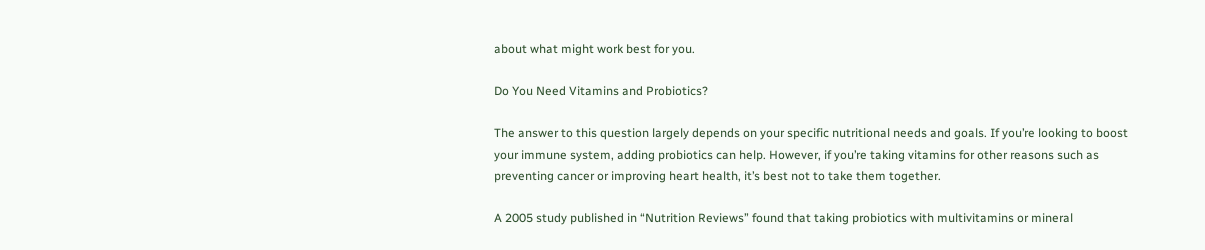about what might work best for you.

Do You Need Vitamins and Probiotics?

The answer to this question largely depends on your specific nutritional needs and goals. If you’re looking to boost your immune system, adding probiotics can help. However, if you’re taking vitamins for other reasons such as preventing cancer or improving heart health, it’s best not to take them together.

A 2005 study published in “Nutrition Reviews” found that taking probiotics with multivitamins or mineral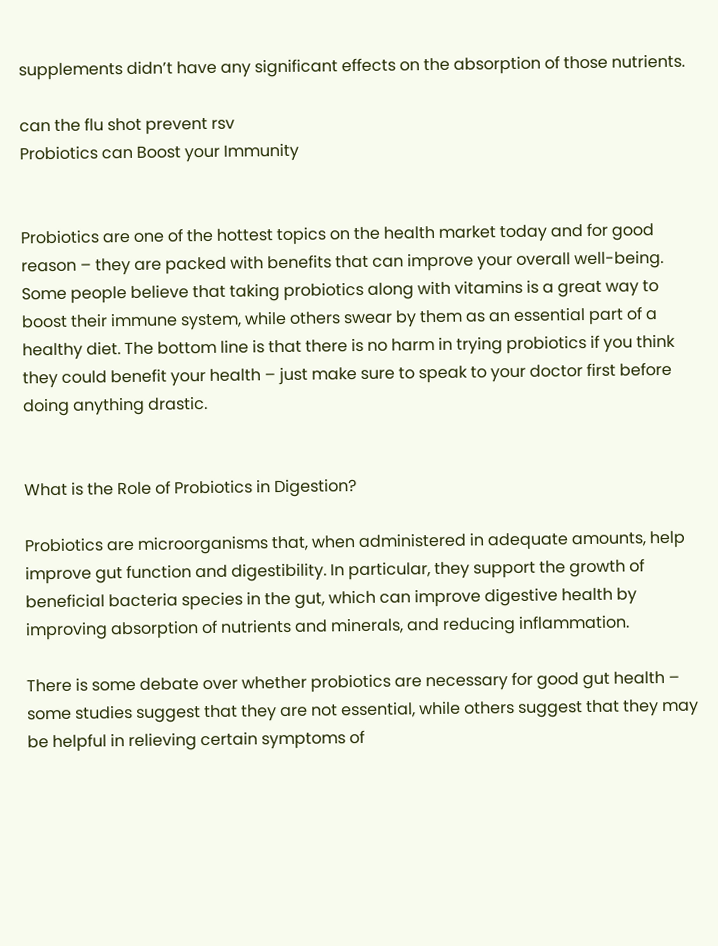supplements didn’t have any significant effects on the absorption of those nutrients.

can the flu shot prevent rsv
Probiotics can Boost your Immunity


Probiotics are one of the hottest topics on the health market today and for good reason – they are packed with benefits that can improve your overall well-being. Some people believe that taking probiotics along with vitamins is a great way to boost their immune system, while others swear by them as an essential part of a healthy diet. The bottom line is that there is no harm in trying probiotics if you think they could benefit your health – just make sure to speak to your doctor first before doing anything drastic.


What is the Role of Probiotics in Digestion?

Probiotics are microorganisms that, when administered in adequate amounts, help improve gut function and digestibility. In particular, they support the growth of beneficial bacteria species in the gut, which can improve digestive health by improving absorption of nutrients and minerals, and reducing inflammation.

There is some debate over whether probiotics are necessary for good gut health – some studies suggest that they are not essential, while others suggest that they may be helpful in relieving certain symptoms of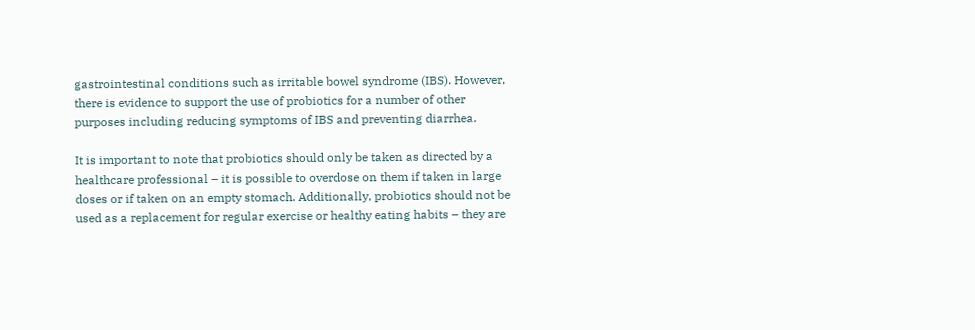gastrointestinal conditions such as irritable bowel syndrome (IBS). However, there is evidence to support the use of probiotics for a number of other purposes including reducing symptoms of IBS and preventing diarrhea.

It is important to note that probiotics should only be taken as directed by a healthcare professional – it is possible to overdose on them if taken in large doses or if taken on an empty stomach. Additionally, probiotics should not be used as a replacement for regular exercise or healthy eating habits – they are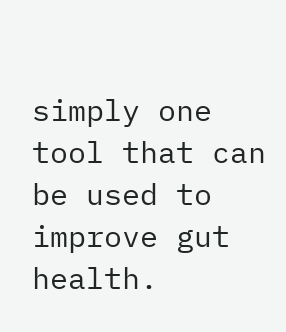simply one tool that can be used to improve gut health.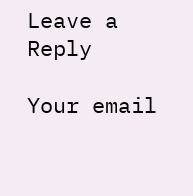Leave a Reply

Your email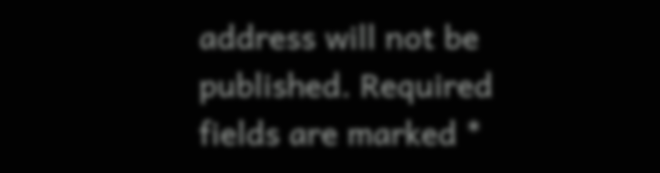address will not be published. Required fields are marked *